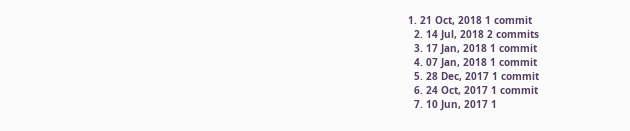1. 21 Oct, 2018 1 commit
  2. 14 Jul, 2018 2 commits
  3. 17 Jan, 2018 1 commit
  4. 07 Jan, 2018 1 commit
  5. 28 Dec, 2017 1 commit
  6. 24 Oct, 2017 1 commit
  7. 10 Jun, 2017 1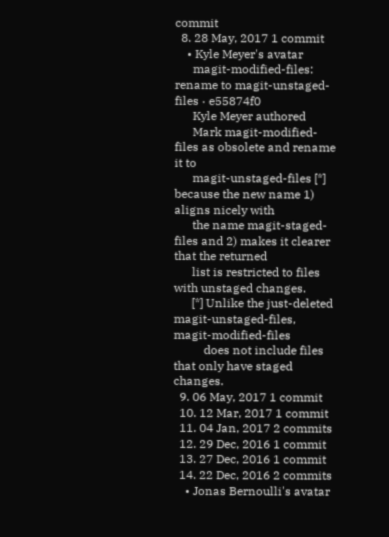commit
  8. 28 May, 2017 1 commit
    • Kyle Meyer's avatar
      magit-modified-files: rename to magit-unstaged-files · e55874f0
      Kyle Meyer authored
      Mark magit-modified-files as obsolete and rename it to
      magit-unstaged-files [*] because the new name 1) aligns nicely with
      the name magit-staged-files and 2) makes it clearer that the returned
      list is restricted to files with unstaged changes.
      [*] Unlike the just-deleted magit-unstaged-files, magit-modified-files
          does not include files that only have staged changes.
  9. 06 May, 2017 1 commit
  10. 12 Mar, 2017 1 commit
  11. 04 Jan, 2017 2 commits
  12. 29 Dec, 2016 1 commit
  13. 27 Dec, 2016 1 commit
  14. 22 Dec, 2016 2 commits
    • Jonas Bernoulli's avatar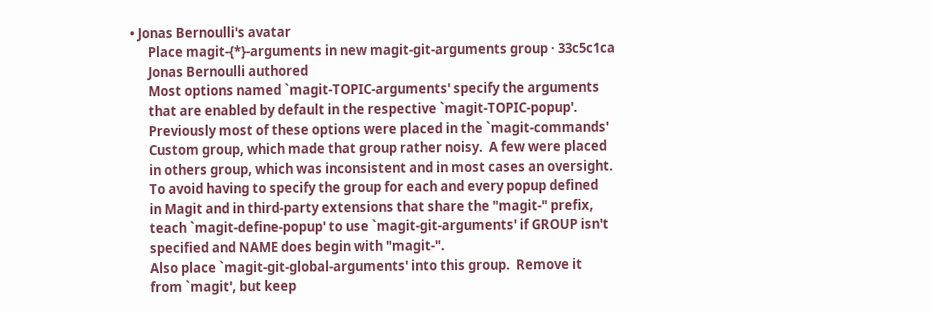• Jonas Bernoulli's avatar
      Place magit-{*}-arguments in new magit-git-arguments group · 33c5c1ca
      Jonas Bernoulli authored
      Most options named `magit-TOPIC-arguments' specify the arguments
      that are enabled by default in the respective `magit-TOPIC-popup'.
      Previously most of these options were placed in the `magit-commands'
      Custom group, which made that group rather noisy.  A few were placed
      in others group, which was inconsistent and in most cases an oversight.
      To avoid having to specify the group for each and every popup defined
      in Magit and in third-party extensions that share the "magit-" prefix,
      teach `magit-define-popup' to use `magit-git-arguments' if GROUP isn't
      specified and NAME does begin with "magit-".
      Also place `magit-git-global-arguments' into this group.  Remove it
      from `magit', but keep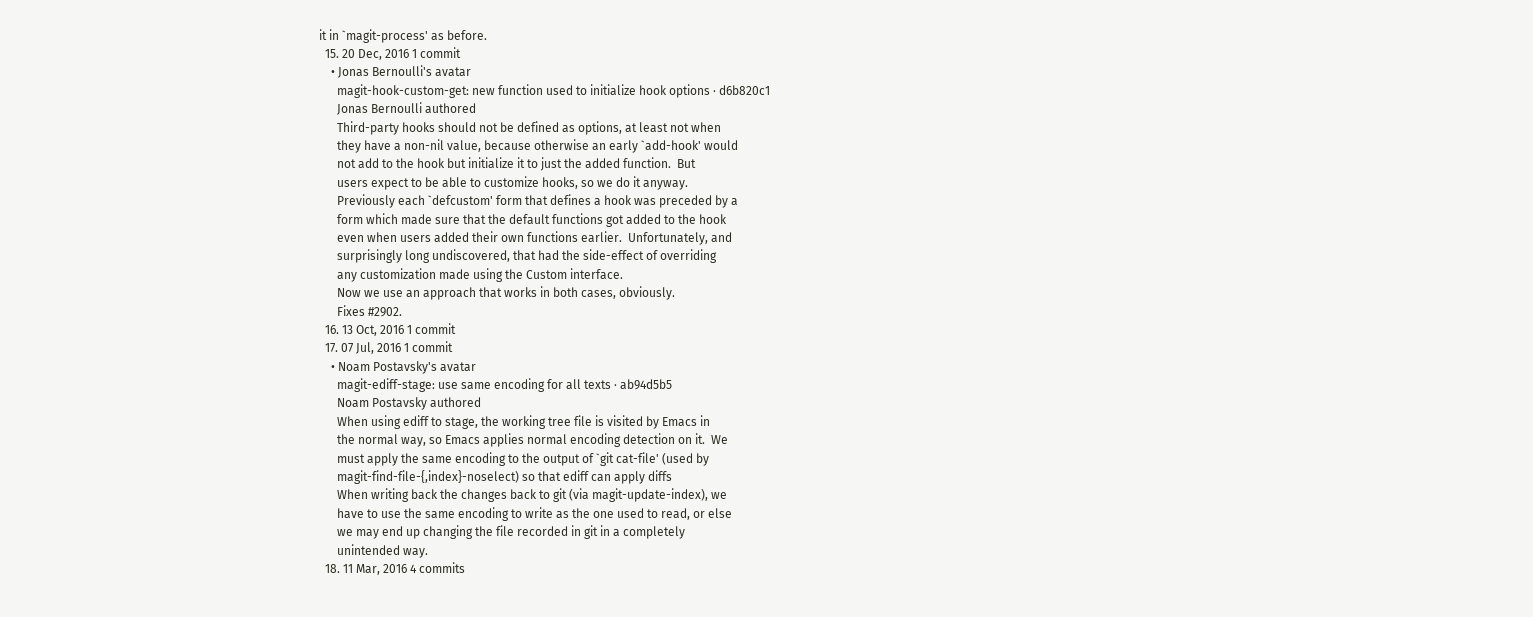it in `magit-process' as before.
  15. 20 Dec, 2016 1 commit
    • Jonas Bernoulli's avatar
      magit-hook-custom-get: new function used to initialize hook options · d6b820c1
      Jonas Bernoulli authored
      Third-party hooks should not be defined as options, at least not when
      they have a non-nil value, because otherwise an early `add-hook' would
      not add to the hook but initialize it to just the added function.  But
      users expect to be able to customize hooks, so we do it anyway.
      Previously each `defcustom' form that defines a hook was preceded by a
      form which made sure that the default functions got added to the hook
      even when users added their own functions earlier.  Unfortunately, and
      surprisingly long undiscovered, that had the side-effect of overriding
      any customization made using the Custom interface.
      Now we use an approach that works in both cases, obviously.
      Fixes #2902.
  16. 13 Oct, 2016 1 commit
  17. 07 Jul, 2016 1 commit
    • Noam Postavsky's avatar
      magit-ediff-stage: use same encoding for all texts · ab94d5b5
      Noam Postavsky authored
      When using ediff to stage, the working tree file is visited by Emacs in
      the normal way, so Emacs applies normal encoding detection on it.  We
      must apply the same encoding to the output of `git cat-file' (used by
      magit-find-file-{,index}-noselect) so that ediff can apply diffs
      When writing back the changes back to git (via magit-update-index), we
      have to use the same encoding to write as the one used to read, or else
      we may end up changing the file recorded in git in a completely
      unintended way.
  18. 11 Mar, 2016 4 commits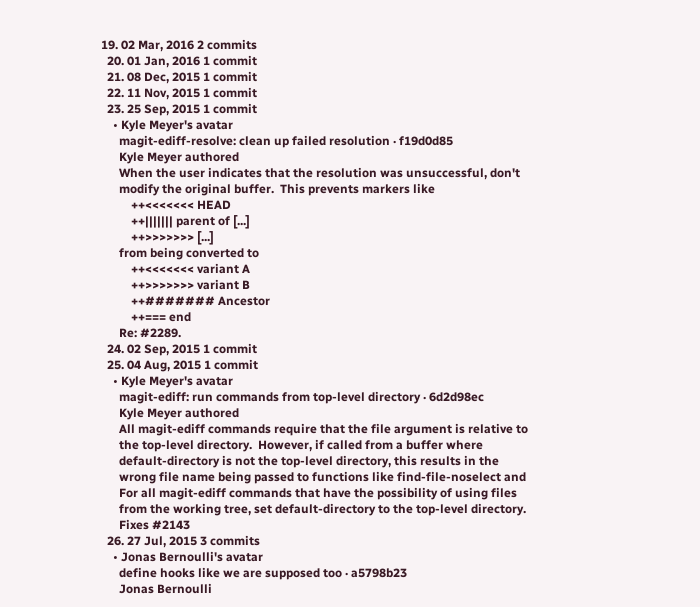19. 02 Mar, 2016 2 commits
  20. 01 Jan, 2016 1 commit
  21. 08 Dec, 2015 1 commit
  22. 11 Nov, 2015 1 commit
  23. 25 Sep, 2015 1 commit
    • Kyle Meyer's avatar
      magit-ediff-resolve: clean up failed resolution · f19d0d85
      Kyle Meyer authored
      When the user indicates that the resolution was unsuccessful, don't
      modify the original buffer.  This prevents markers like
          ++<<<<<<< HEAD
          ++||||||| parent of [...]
          ++>>>>>>> [...]
      from being converted to
          ++<<<<<<< variant A
          ++>>>>>>> variant B
          ++####### Ancestor
          ++=== end
      Re: #2289.
  24. 02 Sep, 2015 1 commit
  25. 04 Aug, 2015 1 commit
    • Kyle Meyer's avatar
      magit-ediff: run commands from top-level directory · 6d2d98ec
      Kyle Meyer authored
      All magit-ediff commands require that the file argument is relative to
      the top-level directory.  However, if called from a buffer where
      default-directory is not the top-level directory, this results in the
      wrong file name being passed to functions like find-file-noselect and
      For all magit-ediff commands that have the possibility of using files
      from the working tree, set default-directory to the top-level directory.
      Fixes #2143
  26. 27 Jul, 2015 3 commits
    • Jonas Bernoulli's avatar
      define hooks like we are supposed too · a5798b23
      Jonas Bernoulli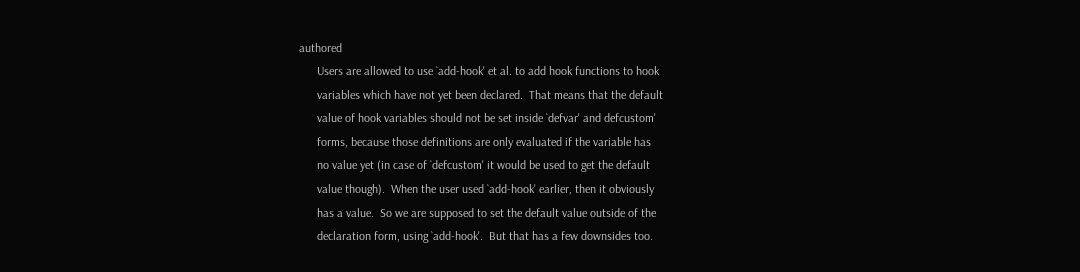authored
      Users are allowed to use `add-hook' et al. to add hook functions to hook
      variables which have not yet been declared.  That means that the default
      value of hook variables should not be set inside `defvar' and defcustom'
      forms, because those definitions are only evaluated if the variable has
      no value yet (in case of `defcustom' it would be used to get the default
      value though).  When the user used `add-hook' earlier, then it obviously
      has a value.  So we are supposed to set the default value outside of the
      declaration form, using `add-hook'.  But that has a few downsides too.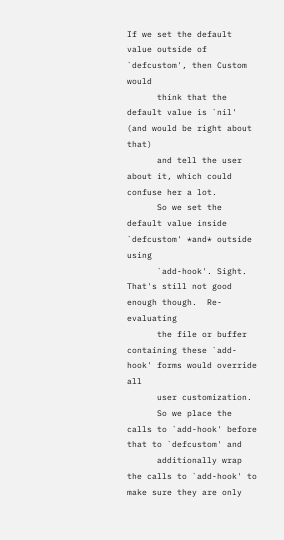If we set the default value outside of `defcustom', then Custom would
      think that the default value is `nil' (and would be right about that)
      and tell the user about it, which could confuse her a lot.
      So we set the default value inside `defcustom' *and* outside using
      `add-hook'. Sight.  That's still not good enough though.  Re-evaluating
      the file or buffer containing these `add-hook' forms would override all
      user customization.
      So we place the calls to `add-hook' before that to `defcustom' and
      additionally wrap the calls to `add-hook' to make sure they are only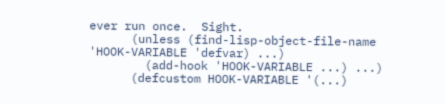ever run once.  Sight.
      (unless (find-lisp-object-file-name 'HOOK-VARIABLE 'defvar) ...)
        (add-hook 'HOOK-VARIABLE ...) ...)
      (defcustom HOOK-VARIABLE '(...)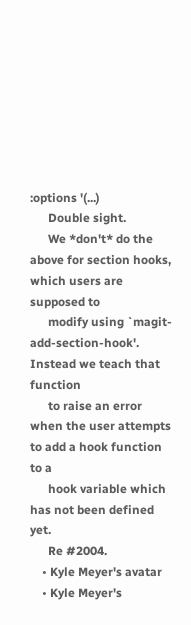:options '(...)
      Double sight.
      We *don't* do the above for section hooks, which users are supposed to
      modify using `magit-add-section-hook'.  Instead we teach that function
      to raise an error when the user attempts to add a hook function to a
      hook variable which has not been defined yet.
      Re #2004.
    • Kyle Meyer's avatar
    • Kyle Meyer's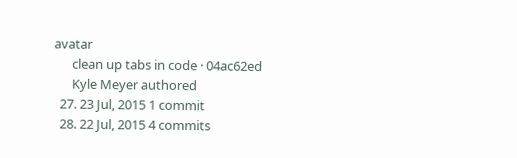avatar
      clean up tabs in code · 04ac62ed
      Kyle Meyer authored
  27. 23 Jul, 2015 1 commit
  28. 22 Jul, 2015 4 commits